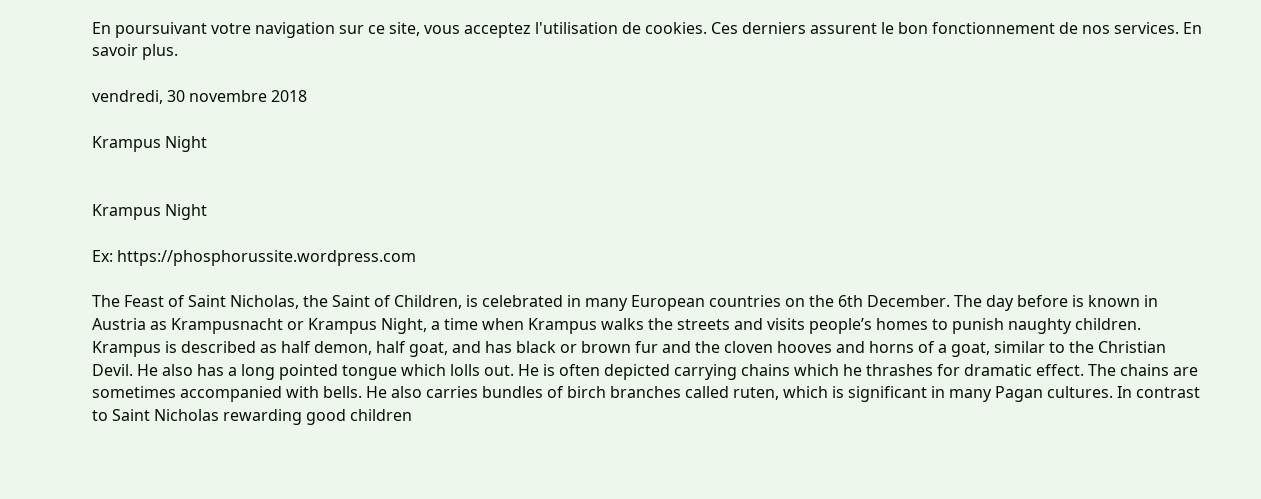En poursuivant votre navigation sur ce site, vous acceptez l'utilisation de cookies. Ces derniers assurent le bon fonctionnement de nos services. En savoir plus.

vendredi, 30 novembre 2018

Krampus Night


Krampus Night

Ex: https://phosphorussite.wordpress.com

The Feast of Saint Nicholas, the Saint of Children, is celebrated in many European countries on the 6th December. The day before is known in Austria as Krampusnacht or Krampus Night, a time when Krampus walks the streets and visits people’s homes to punish naughty children. Krampus is described as half demon, half goat, and has black or brown fur and the cloven hooves and horns of a goat, similar to the Christian Devil. He also has a long pointed tongue which lolls out. He is often depicted carrying chains which he thrashes for dramatic effect. The chains are sometimes accompanied with bells. He also carries bundles of birch branches called ruten, which is significant in many Pagan cultures. In contrast to Saint Nicholas rewarding good children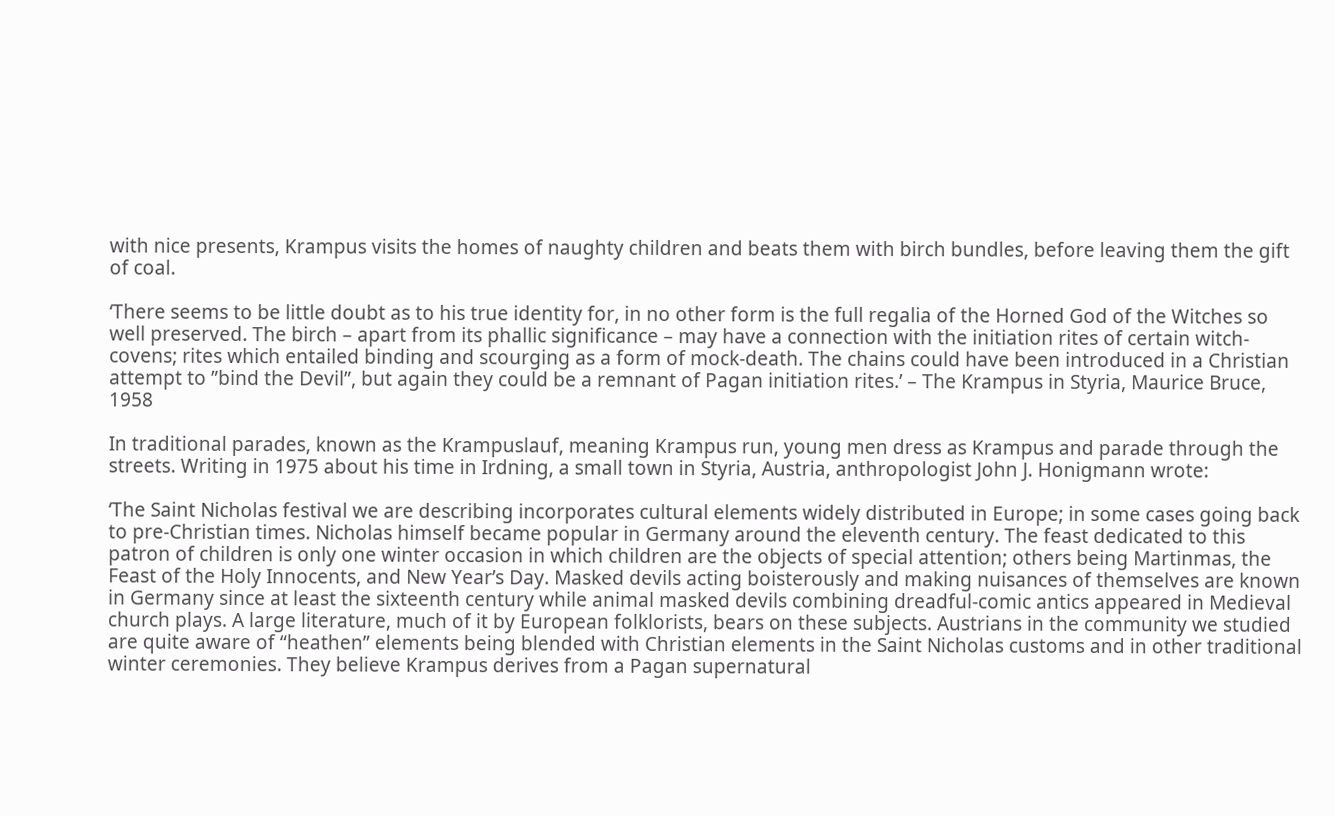with nice presents, Krampus visits the homes of naughty children and beats them with birch bundles, before leaving them the gift of coal.

‘There seems to be little doubt as to his true identity for, in no other form is the full regalia of the Horned God of the Witches so well preserved. The birch – apart from its phallic significance – may have a connection with the initiation rites of certain witch-covens; rites which entailed binding and scourging as a form of mock-death. The chains could have been introduced in a Christian attempt to ”bind the Devil”, but again they could be a remnant of Pagan initiation rites.’ – The Krampus in Styria, Maurice Bruce, 1958

In traditional parades, known as the Krampuslauf, meaning Krampus run, young men dress as Krampus and parade through the streets. Writing in 1975 about his time in Irdning, a small town in Styria, Austria, anthropologist John J. Honigmann wrote:

‘The Saint Nicholas festival we are describing incorporates cultural elements widely distributed in Europe; in some cases going back to pre-Christian times. Nicholas himself became popular in Germany around the eleventh century. The feast dedicated to this patron of children is only one winter occasion in which children are the objects of special attention; others being Martinmas, the Feast of the Holy Innocents, and New Year’s Day. Masked devils acting boisterously and making nuisances of themselves are known in Germany since at least the sixteenth century while animal masked devils combining dreadful-comic antics appeared in Medieval church plays. A large literature, much of it by European folklorists, bears on these subjects. Austrians in the community we studied are quite aware of “heathen” elements being blended with Christian elements in the Saint Nicholas customs and in other traditional winter ceremonies. They believe Krampus derives from a Pagan supernatural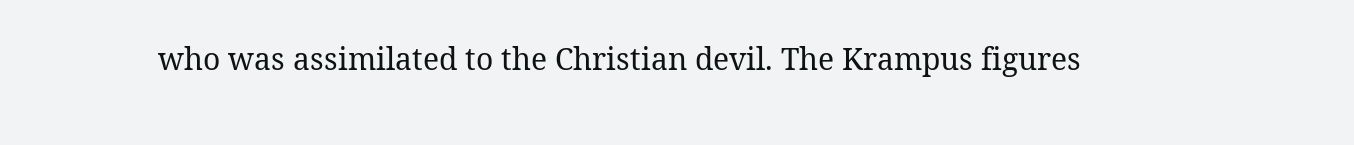who was assimilated to the Christian devil. The Krampus figures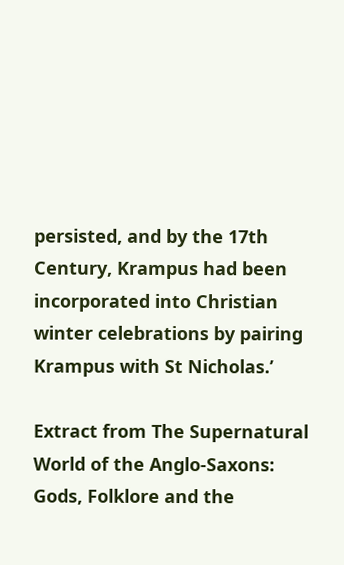persisted, and by the 17th Century, Krampus had been incorporated into Christian winter celebrations by pairing Krampus with St Nicholas.’

Extract from The Supernatural World of the Anglo-Saxons:
Gods, Folklore and the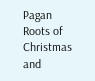Pagan Roots of Christmas and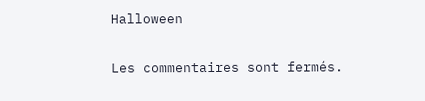Halloween

Les commentaires sont fermés.